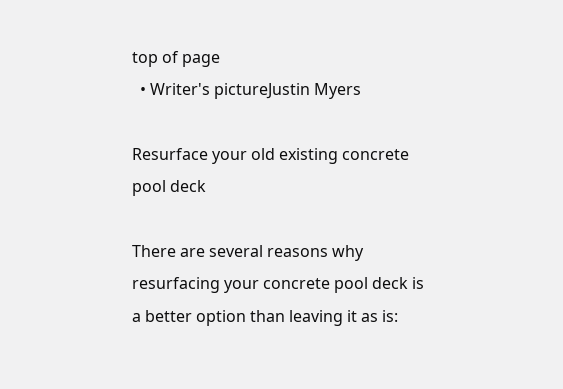top of page
  • Writer's pictureJustin Myers

Resurface your old existing concrete pool deck

There are several reasons why resurfacing your concrete pool deck is a better option than leaving it as is: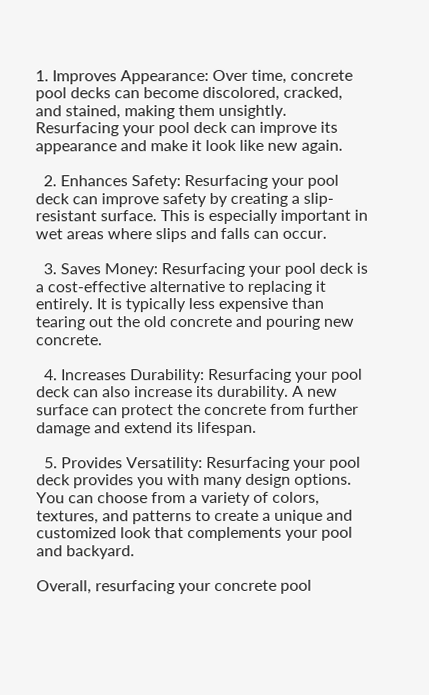1. Improves Appearance: Over time, concrete pool decks can become discolored, cracked, and stained, making them unsightly. Resurfacing your pool deck can improve its appearance and make it look like new again.

  2. Enhances Safety: Resurfacing your pool deck can improve safety by creating a slip-resistant surface. This is especially important in wet areas where slips and falls can occur.

  3. Saves Money: Resurfacing your pool deck is a cost-effective alternative to replacing it entirely. It is typically less expensive than tearing out the old concrete and pouring new concrete.

  4. Increases Durability: Resurfacing your pool deck can also increase its durability. A new surface can protect the concrete from further damage and extend its lifespan.

  5. Provides Versatility: Resurfacing your pool deck provides you with many design options. You can choose from a variety of colors, textures, and patterns to create a unique and customized look that complements your pool and backyard.

Overall, resurfacing your concrete pool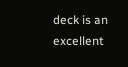deck is an excellent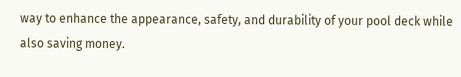way to enhance the appearance, safety, and durability of your pool deck while also saving money.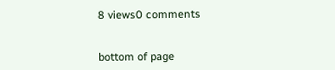8 views0 comments


bottom of page